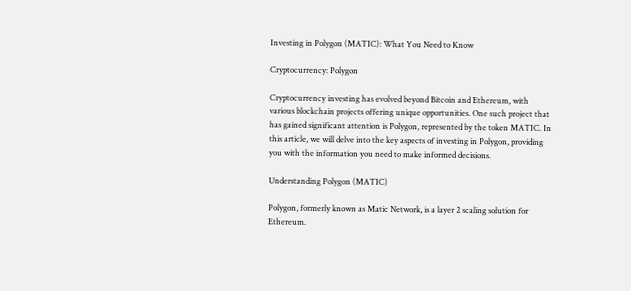Investing in Polygon (MATIC): What You Need to Know

Cryptocurrency: Polygon

Cryptocurrency investing has evolved beyond Bitcoin and Ethereum, with various blockchain projects offering unique opportunities. One such project that has gained significant attention is Polygon, represented by the token MATIC. In this article, we will delve into the key aspects of investing in Polygon, providing you with the information you need to make informed decisions.

Understanding Polygon (MATIC)

Polygon, formerly known as Matic Network, is a layer 2 scaling solution for Ethereum.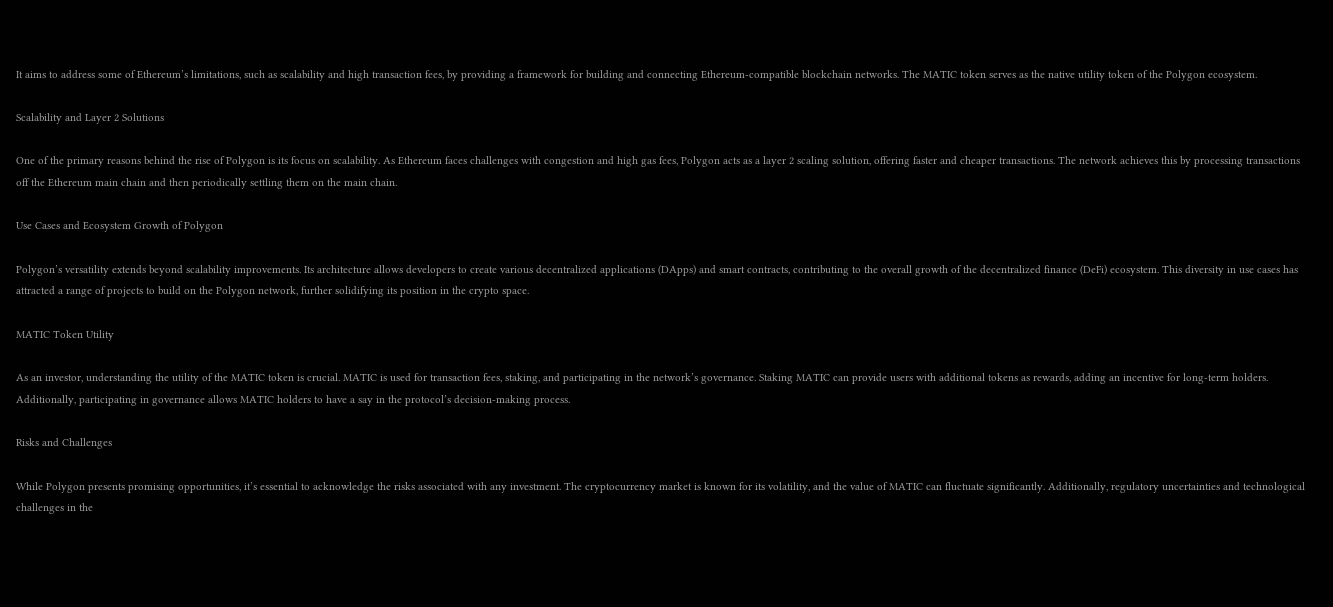It aims to address some of Ethereum’s limitations, such as scalability and high transaction fees, by providing a framework for building and connecting Ethereum-compatible blockchain networks. The MATIC token serves as the native utility token of the Polygon ecosystem.

Scalability and Layer 2 Solutions

One of the primary reasons behind the rise of Polygon is its focus on scalability. As Ethereum faces challenges with congestion and high gas fees, Polygon acts as a layer 2 scaling solution, offering faster and cheaper transactions. The network achieves this by processing transactions off the Ethereum main chain and then periodically settling them on the main chain.

Use Cases and Ecosystem Growth of Polygon

Polygon’s versatility extends beyond scalability improvements. Its architecture allows developers to create various decentralized applications (DApps) and smart contracts, contributing to the overall growth of the decentralized finance (DeFi) ecosystem. This diversity in use cases has attracted a range of projects to build on the Polygon network, further solidifying its position in the crypto space.

MATIC Token Utility

As an investor, understanding the utility of the MATIC token is crucial. MATIC is used for transaction fees, staking, and participating in the network’s governance. Staking MATIC can provide users with additional tokens as rewards, adding an incentive for long-term holders. Additionally, participating in governance allows MATIC holders to have a say in the protocol’s decision-making process.

Risks and Challenges

While Polygon presents promising opportunities, it’s essential to acknowledge the risks associated with any investment. The cryptocurrency market is known for its volatility, and the value of MATIC can fluctuate significantly. Additionally, regulatory uncertainties and technological challenges in the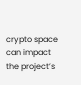crypto space can impact the project’s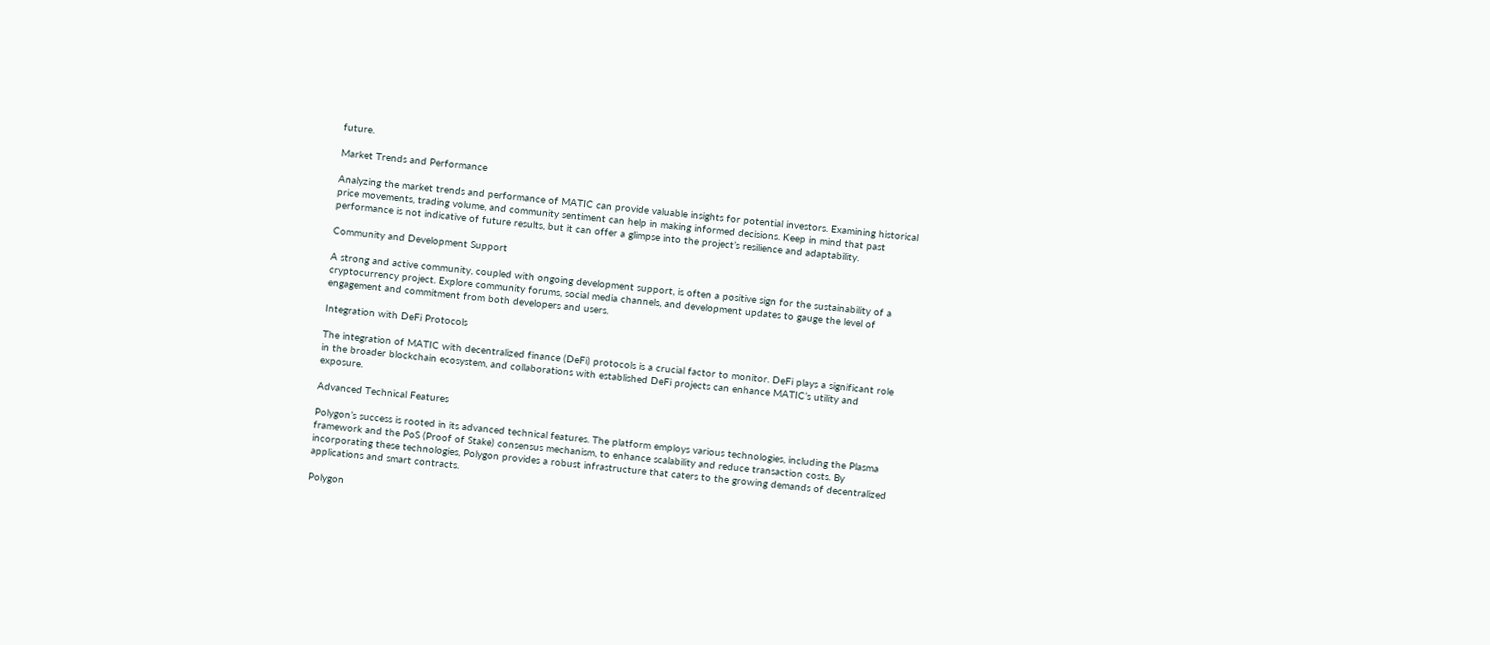future.

Market Trends and Performance

Analyzing the market trends and performance of MATIC can provide valuable insights for potential investors. Examining historical price movements, trading volume, and community sentiment can help in making informed decisions. Keep in mind that past performance is not indicative of future results, but it can offer a glimpse into the project’s resilience and adaptability.

Community and Development Support

A strong and active community, coupled with ongoing development support, is often a positive sign for the sustainability of a cryptocurrency project. Explore community forums, social media channels, and development updates to gauge the level of engagement and commitment from both developers and users.

Integration with DeFi Protocols

The integration of MATIC with decentralized finance (DeFi) protocols is a crucial factor to monitor. DeFi plays a significant role in the broader blockchain ecosystem, and collaborations with established DeFi projects can enhance MATIC’s utility and exposure.

Advanced Technical Features

Polygon’s success is rooted in its advanced technical features. The platform employs various technologies, including the Plasma framework and the PoS (Proof of Stake) consensus mechanism, to enhance scalability and reduce transaction costs. By incorporating these technologies, Polygon provides a robust infrastructure that caters to the growing demands of decentralized applications and smart contracts.

Polygon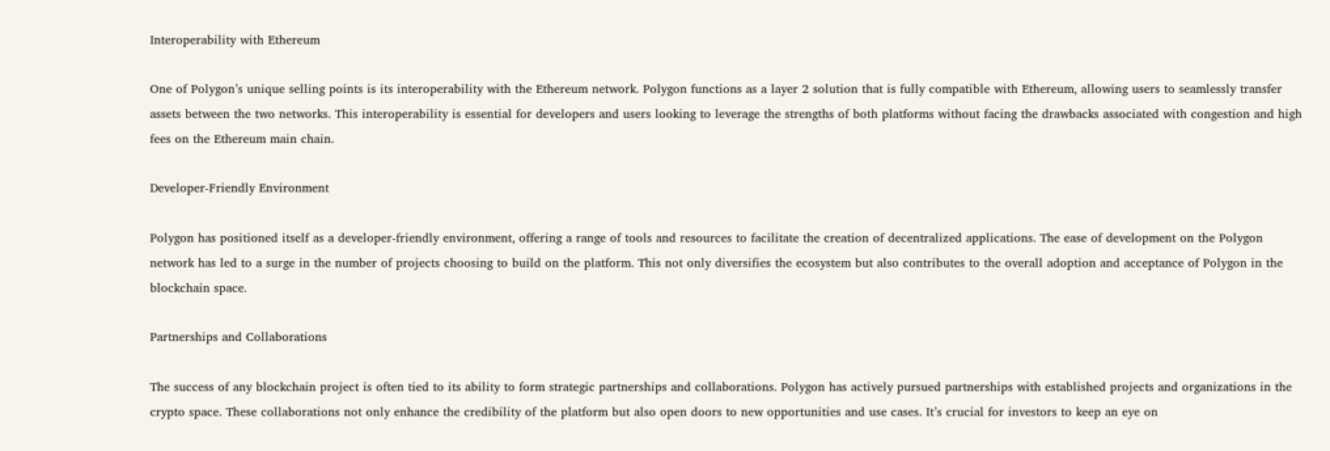Interoperability with Ethereum

One of Polygon’s unique selling points is its interoperability with the Ethereum network. Polygon functions as a layer 2 solution that is fully compatible with Ethereum, allowing users to seamlessly transfer assets between the two networks. This interoperability is essential for developers and users looking to leverage the strengths of both platforms without facing the drawbacks associated with congestion and high fees on the Ethereum main chain.

Developer-Friendly Environment

Polygon has positioned itself as a developer-friendly environment, offering a range of tools and resources to facilitate the creation of decentralized applications. The ease of development on the Polygon network has led to a surge in the number of projects choosing to build on the platform. This not only diversifies the ecosystem but also contributes to the overall adoption and acceptance of Polygon in the blockchain space.

Partnerships and Collaborations

The success of any blockchain project is often tied to its ability to form strategic partnerships and collaborations. Polygon has actively pursued partnerships with established projects and organizations in the crypto space. These collaborations not only enhance the credibility of the platform but also open doors to new opportunities and use cases. It’s crucial for investors to keep an eye on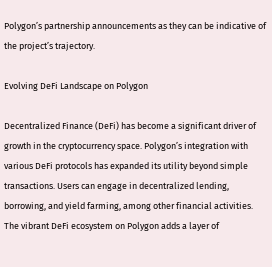Polygon’s partnership announcements as they can be indicative of the project’s trajectory.

Evolving DeFi Landscape on Polygon

Decentralized Finance (DeFi) has become a significant driver of growth in the cryptocurrency space. Polygon’s integration with various DeFi protocols has expanded its utility beyond simple transactions. Users can engage in decentralized lending, borrowing, and yield farming, among other financial activities. The vibrant DeFi ecosystem on Polygon adds a layer of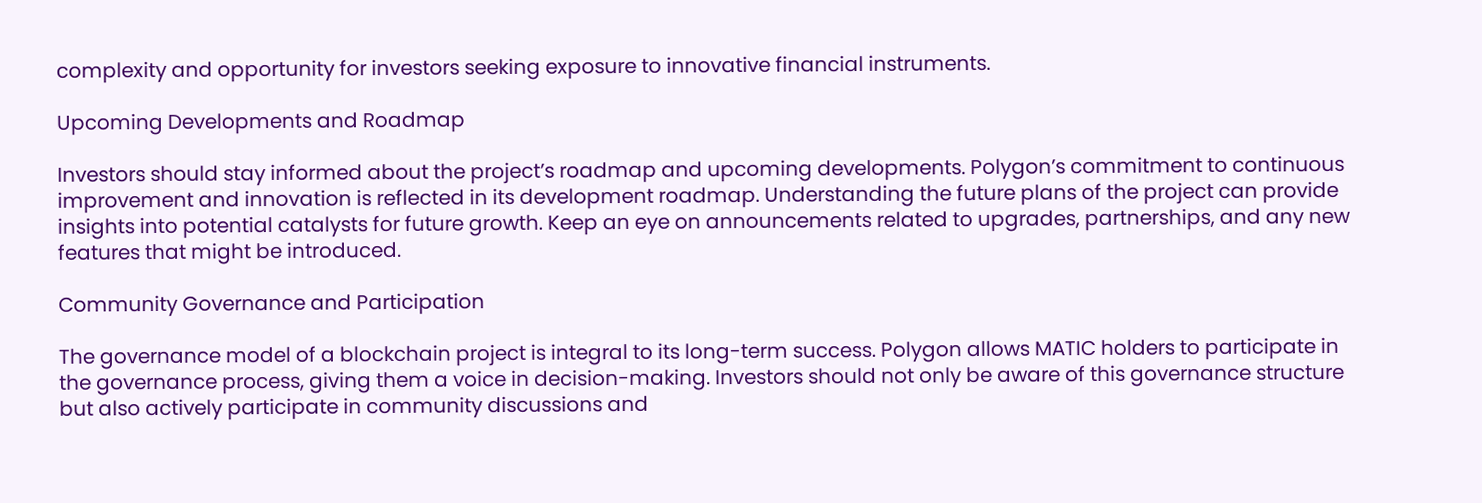complexity and opportunity for investors seeking exposure to innovative financial instruments.

Upcoming Developments and Roadmap

Investors should stay informed about the project’s roadmap and upcoming developments. Polygon’s commitment to continuous improvement and innovation is reflected in its development roadmap. Understanding the future plans of the project can provide insights into potential catalysts for future growth. Keep an eye on announcements related to upgrades, partnerships, and any new features that might be introduced.

Community Governance and Participation

The governance model of a blockchain project is integral to its long-term success. Polygon allows MATIC holders to participate in the governance process, giving them a voice in decision-making. Investors should not only be aware of this governance structure but also actively participate in community discussions and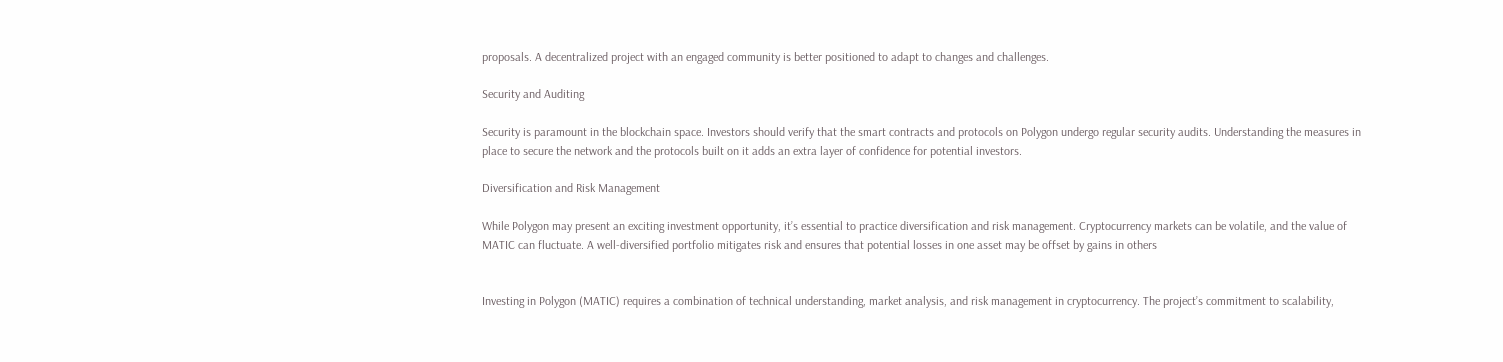proposals. A decentralized project with an engaged community is better positioned to adapt to changes and challenges.

Security and Auditing

Security is paramount in the blockchain space. Investors should verify that the smart contracts and protocols on Polygon undergo regular security audits. Understanding the measures in place to secure the network and the protocols built on it adds an extra layer of confidence for potential investors.

Diversification and Risk Management

While Polygon may present an exciting investment opportunity, it’s essential to practice diversification and risk management. Cryptocurrency markets can be volatile, and the value of MATIC can fluctuate. A well-diversified portfolio mitigates risk and ensures that potential losses in one asset may be offset by gains in others


Investing in Polygon (MATIC) requires a combination of technical understanding, market analysis, and risk management in cryptocurrency. The project’s commitment to scalability,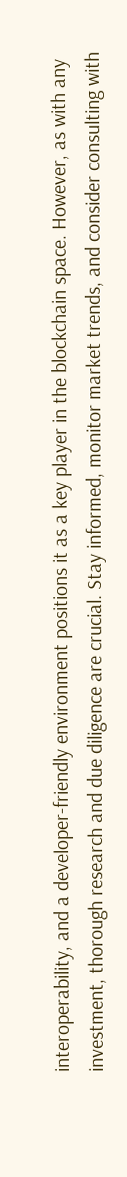interoperability, and a developer-friendly environment positions it as a key player in the blockchain space. However, as with any investment, thorough research and due diligence are crucial. Stay informed, monitor market trends, and consider consulting with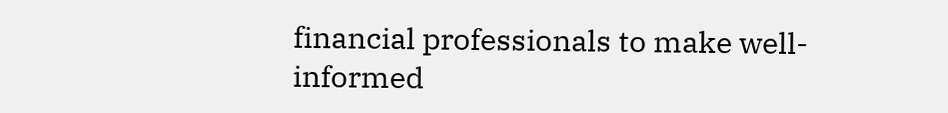financial professionals to make well-informed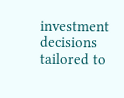investment decisions tailored to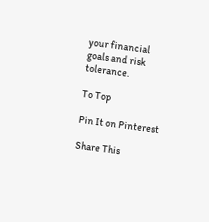your financial goals and risk tolerance.

To Top

Pin It on Pinterest

Share This